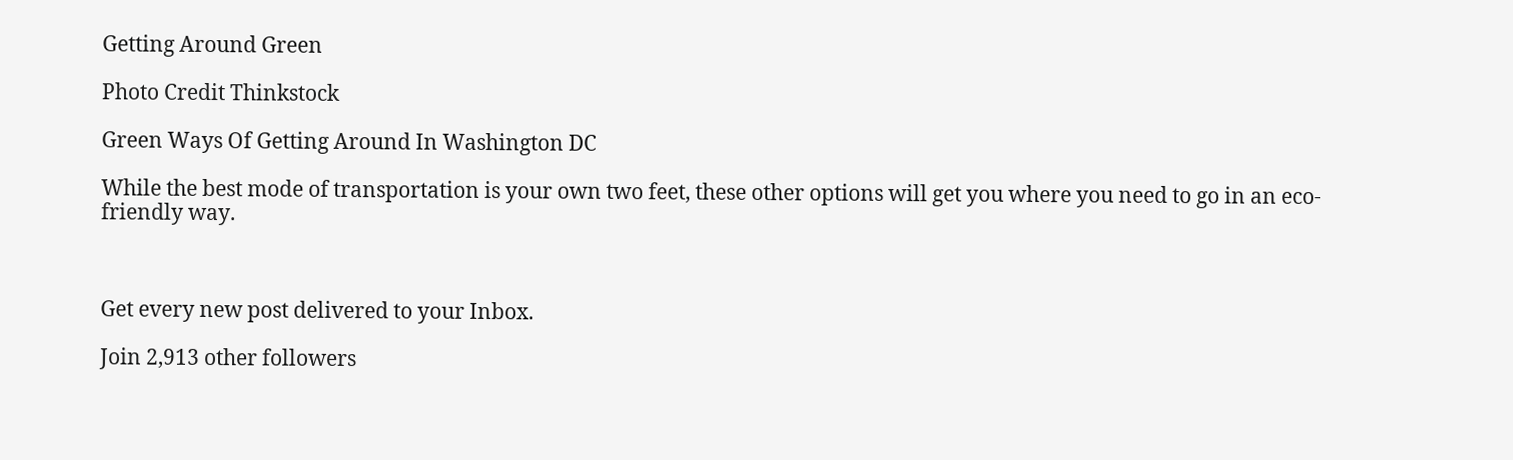Getting Around Green

Photo Credit Thinkstock

Green Ways Of Getting Around In Washington DC

While the best mode of transportation is your own two feet, these other options will get you where you need to go in an eco-friendly way.



Get every new post delivered to your Inbox.

Join 2,913 other followers